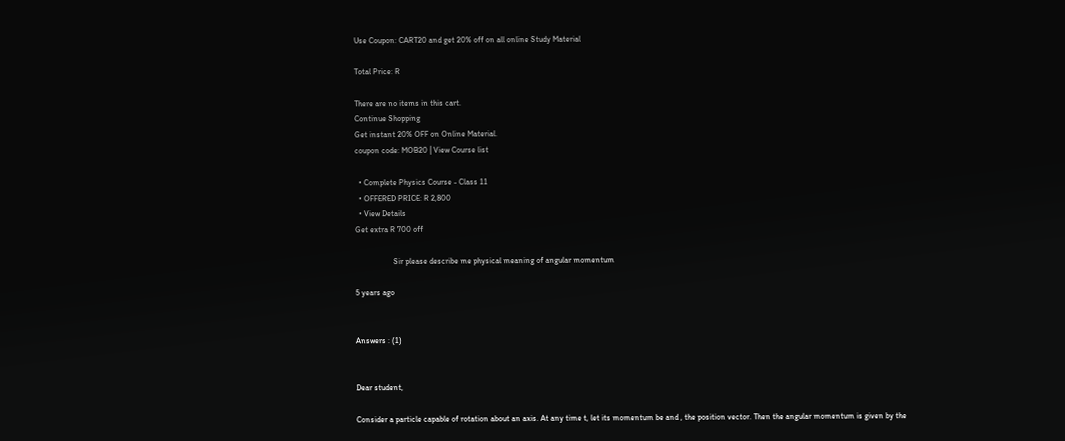Use Coupon: CART20 and get 20% off on all online Study Material

Total Price: R

There are no items in this cart.
Continue Shopping
Get instant 20% OFF on Online Material.
coupon code: MOB20 | View Course list

  • Complete Physics Course - Class 11
  • OFFERED PRICE: R 2,800
  • View Details
Get extra R 700 off

                   Sir please describe me physical meaning of angular momentum

5 years ago


Answers : (1)


Dear student,

Consider a particle capable of rotation about an axis. At any time t, let its momentum be and , the position vector. Then the angular momentum is given by the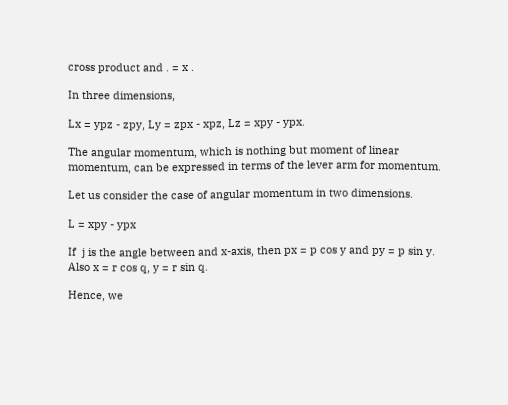cross product and . = x .

In three dimensions,

Lx = ypz - zpy, Ly = zpx - xpz, Lz = xpy - ypx.

The angular momentum, which is nothing but moment of linear momentum, can be expressed in terms of the lever arm for momentum.

Let us consider the case of angular momentum in two dimensions.

L = xpy - ypx

If  j is the angle between and x-axis, then px = p cos y and py = p sin y. Also x = r cos q, y = r sin q.

Hence, we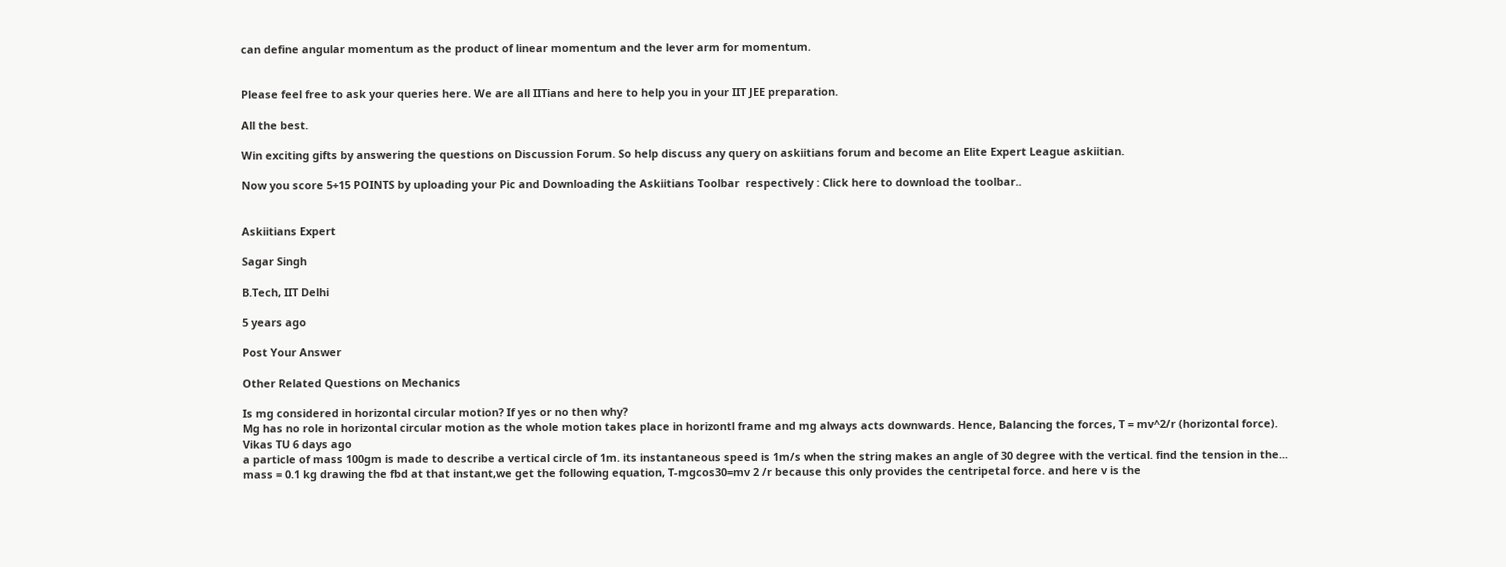can define angular momentum as the product of linear momentum and the lever arm for momentum.


Please feel free to ask your queries here. We are all IITians and here to help you in your IIT JEE preparation.

All the best.

Win exciting gifts by answering the questions on Discussion Forum. So help discuss any query on askiitians forum and become an Elite Expert League askiitian.

Now you score 5+15 POINTS by uploading your Pic and Downloading the Askiitians Toolbar  respectively : Click here to download the toolbar..


Askiitians Expert

Sagar Singh

B.Tech, IIT Delhi

5 years ago

Post Your Answer

Other Related Questions on Mechanics

Is mg considered in horizontal circular motion? If yes or no then why?
Mg has no role in horizontal circular motion as the whole motion takes place in horizontl frame and mg always acts downwards. Hence, Balancing the forces, T = mv^2/r (horizontal force).
Vikas TU 6 days ago
a particle of mass 100gm is made to describe a vertical circle of 1m. its instantaneous speed is 1m/s when the string makes an angle of 30 degree with the vertical. find the tension in the...
mass = 0.1 kg drawing the fbd at that instant,we get the following equation, T-mgcos30=mv 2 /r because this only provides the centripetal force. and here v is the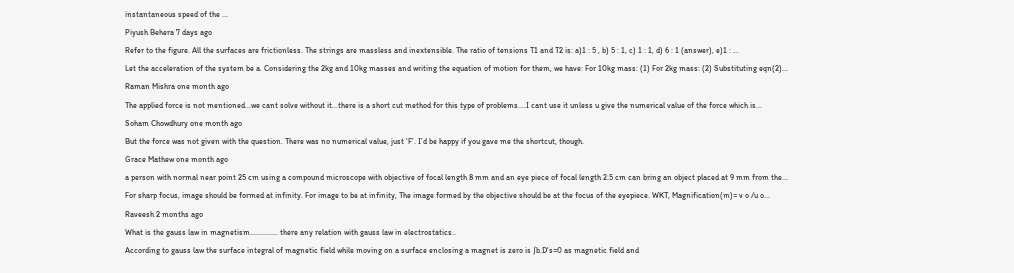instantaneous speed of the ...
Piyush Behera 7 days ago
Refer to the figure. All the surfaces are frictionless. The strings are massless and inextensible. The ratio of tensions T1 and T2 is: a)1 : 5 , b) 5 : 1, c) 1 : 1, d) 6 : 1 (answer), e)1 : ...
Let the acceleration of the system be a. Considering the 2kg and 10kg masses and writing the equation of motion for them, we have: For 10kg mass: (1) For 2kg mass: (2) Substituting eqn(2)...
Raman Mishra one month ago
The applied force is not mentioned...we cant solve without it...there is a short cut method for this type of problems....I cant use it unless u give the numerical value of the force which is...
Soham Chowdhury one month ago
But the force was not given with the question. There was no numerical value, just ‘F’. I’d be happy if you gave me the shortcut, though.
Grace Mathew one month ago
a person with normal near point 25 cm using a compound microscope with objective of focal length 8 mm and an eye piece of focal length 2.5 cm can bring an object placed at 9 mm from the...
For sharp focus, image should be formed at infinity. For image to be at infinity, The image formed by the objective should be at the focus of the eyepiece. WKT, Magnification(m)= v o /u o...
Raveesh 2 months ago
What is the gauss law in magnetism.............. there any relation with gauss law in electrostatics..
According to gauss law the surface integral of magnetic field while moving on a surface enclosing a magnet is zero is ∫b.D's=0 as magnetic field and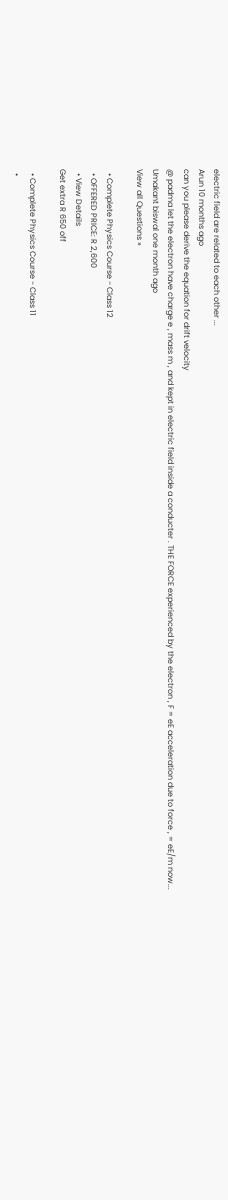electric field are related to each other ...
Arun 10 months ago
can you please derive the equation for drift velocity
@ padma let the electron have charge e , mass m , and kept in electric field inside a conducter . THE FORCE experienced by the electron , F = eE acceleration due to force , = eE/m now...
Umakant biswal one month ago
View all Questions »

  • Complete Physics Course - Class 12
  • OFFERED PRICE: R 2,600
  • View Details
Get extra R 650 off

  • Complete Physics Course - Class 11
  •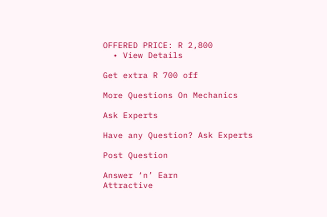OFFERED PRICE: R 2,800
  • View Details

Get extra R 700 off

More Questions On Mechanics

Ask Experts

Have any Question? Ask Experts

Post Question

Answer ‘n’ Earn
Attractive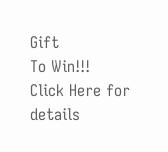Gift
To Win!!!
Click Here for details